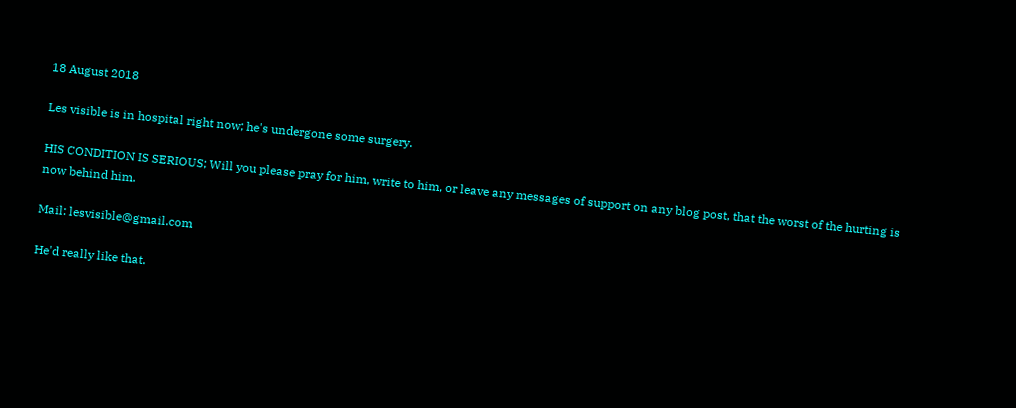18 August 2018

Les visible is in hospital right now; he's undergone some surgery.

HIS CONDITION IS SERIOUS; Will you please pray for him, write to him, or leave any messages of support on any blog post, that the worst of the hurting is now behind him.

Mail: lesvisible@gmail.com

He'd really like that.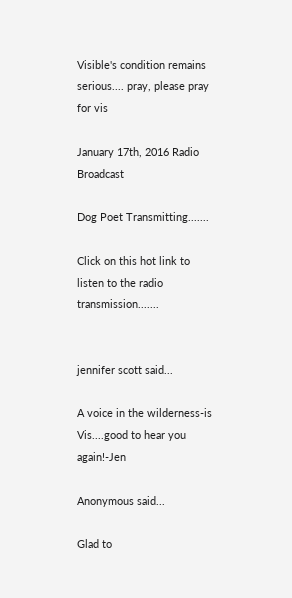Visible's condition remains serious.... pray, please pray for vis

January 17th, 2016 Radio Broadcast

Dog Poet Transmitting.......

Click on this hot link to listen to the radio transmission.......


jennifer scott said...

A voice in the wilderness-is Vis....good to hear you again!-Jen

Anonymous said...

Glad to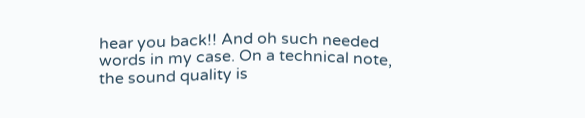hear you back!! And oh such needed words in my case. On a technical note, the sound quality is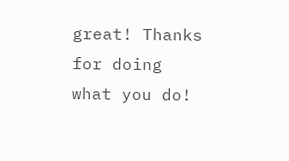great! Thanks for doing what you do!